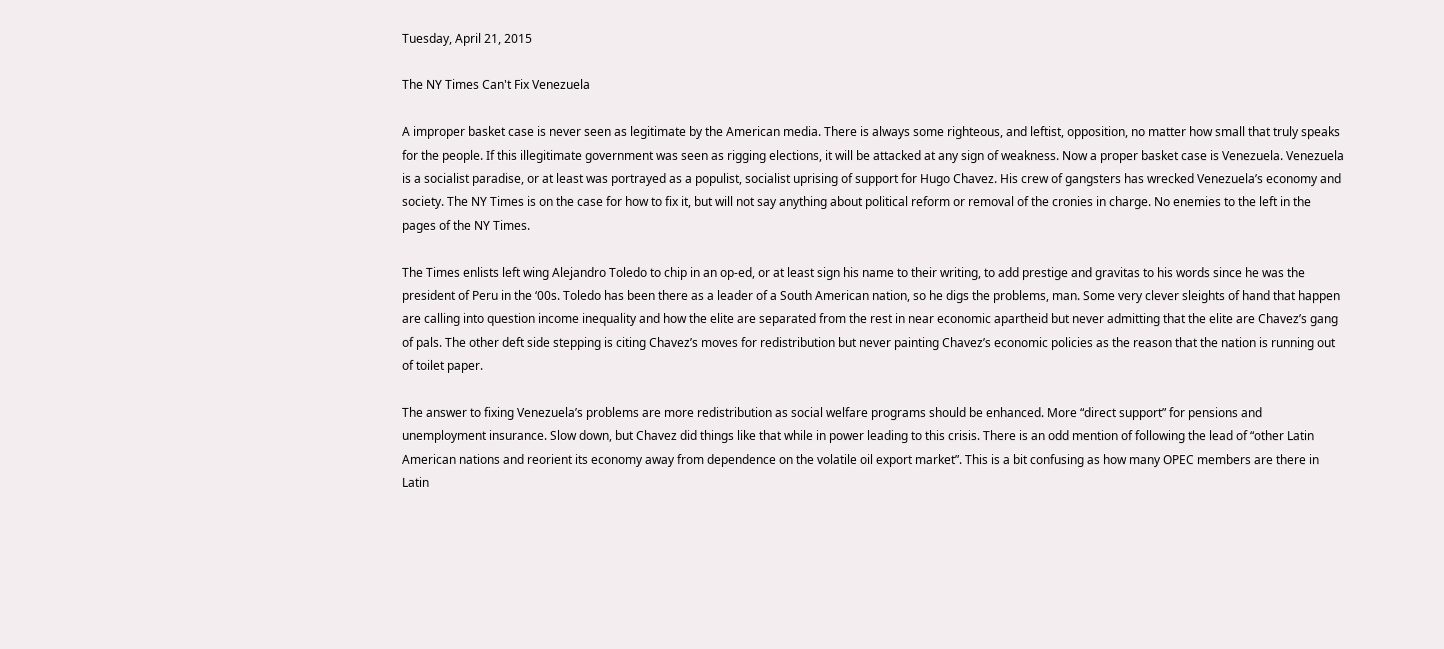Tuesday, April 21, 2015

The NY Times Can't Fix Venezuela

A improper basket case is never seen as legitimate by the American media. There is always some righteous, and leftist, opposition, no matter how small that truly speaks for the people. If this illegitimate government was seen as rigging elections, it will be attacked at any sign of weakness. Now a proper basket case is Venezuela. Venezuela is a socialist paradise, or at least was portrayed as a populist, socialist uprising of support for Hugo Chavez. His crew of gangsters has wrecked Venezuela’s economy and society. The NY Times is on the case for how to fix it, but will not say anything about political reform or removal of the cronies in charge. No enemies to the left in the pages of the NY Times.

The Times enlists left wing Alejandro Toledo to chip in an op-ed, or at least sign his name to their writing, to add prestige and gravitas to his words since he was the president of Peru in the ‘00s. Toledo has been there as a leader of a South American nation, so he digs the problems, man. Some very clever sleights of hand that happen are calling into question income inequality and how the elite are separated from the rest in near economic apartheid but never admitting that the elite are Chavez’s gang of pals. The other deft side stepping is citing Chavez’s moves for redistribution but never painting Chavez’s economic policies as the reason that the nation is running out of toilet paper.

The answer to fixing Venezuela’s problems are more redistribution as social welfare programs should be enhanced. More “direct support” for pensions and unemployment insurance. Slow down, but Chavez did things like that while in power leading to this crisis. There is an odd mention of following the lead of “other Latin American nations and reorient its economy away from dependence on the volatile oil export market”. This is a bit confusing as how many OPEC members are there in Latin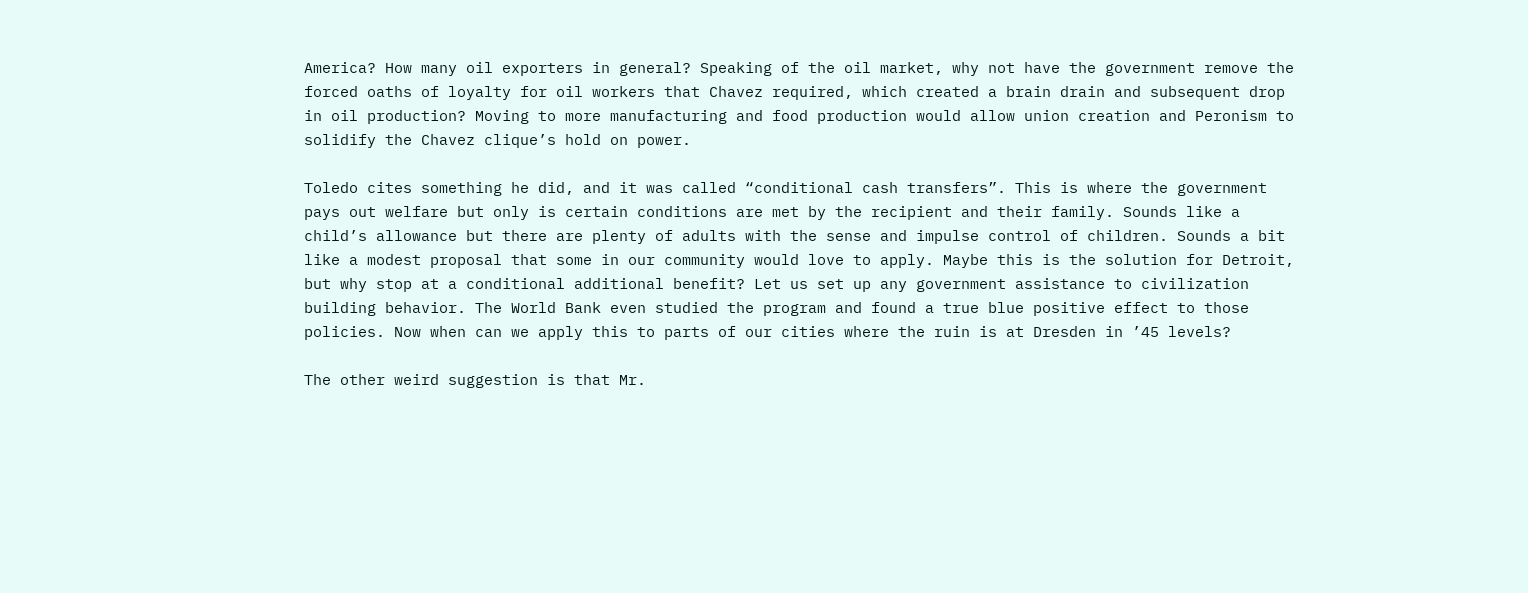America? How many oil exporters in general? Speaking of the oil market, why not have the government remove the forced oaths of loyalty for oil workers that Chavez required, which created a brain drain and subsequent drop in oil production? Moving to more manufacturing and food production would allow union creation and Peronism to solidify the Chavez clique’s hold on power.

Toledo cites something he did, and it was called “conditional cash transfers”. This is where the government pays out welfare but only is certain conditions are met by the recipient and their family. Sounds like a child’s allowance but there are plenty of adults with the sense and impulse control of children. Sounds a bit like a modest proposal that some in our community would love to apply. Maybe this is the solution for Detroit, but why stop at a conditional additional benefit? Let us set up any government assistance to civilization building behavior. The World Bank even studied the program and found a true blue positive effect to those policies. Now when can we apply this to parts of our cities where the ruin is at Dresden in ’45 levels?

The other weird suggestion is that Mr.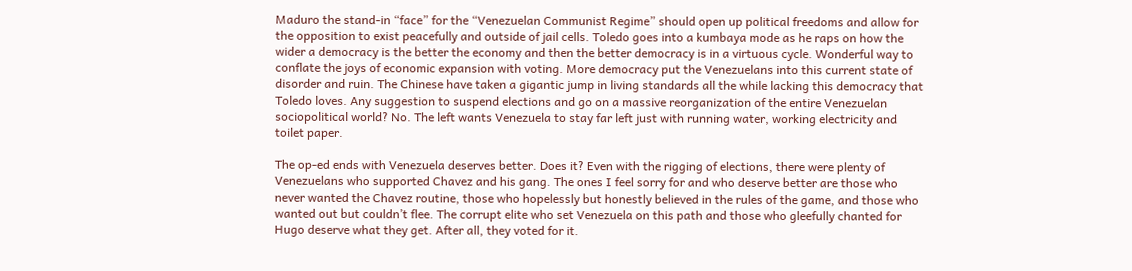Maduro the stand-in “face” for the “Venezuelan Communist Regime” should open up political freedoms and allow for the opposition to exist peacefully and outside of jail cells. Toledo goes into a kumbaya mode as he raps on how the wider a democracy is the better the economy and then the better democracy is in a virtuous cycle. Wonderful way to conflate the joys of economic expansion with voting. More democracy put the Venezuelans into this current state of disorder and ruin. The Chinese have taken a gigantic jump in living standards all the while lacking this democracy that Toledo loves. Any suggestion to suspend elections and go on a massive reorganization of the entire Venezuelan sociopolitical world? No. The left wants Venezuela to stay far left just with running water, working electricity and toilet paper.

The op-ed ends with Venezuela deserves better. Does it? Even with the rigging of elections, there were plenty of Venezuelans who supported Chavez and his gang. The ones I feel sorry for and who deserve better are those who never wanted the Chavez routine, those who hopelessly but honestly believed in the rules of the game, and those who wanted out but couldn’t flee. The corrupt elite who set Venezuela on this path and those who gleefully chanted for Hugo deserve what they get. After all, they voted for it.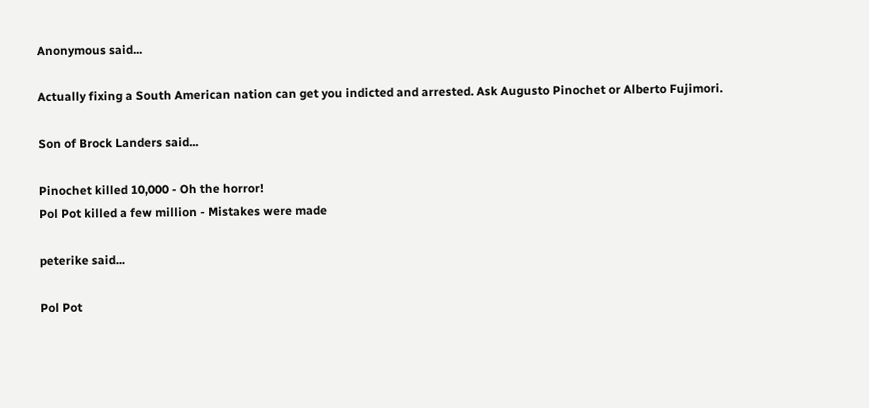Anonymous said...

Actually fixing a South American nation can get you indicted and arrested. Ask Augusto Pinochet or Alberto Fujimori.

Son of Brock Landers said...

Pinochet killed 10,000 - Oh the horror!
Pol Pot killed a few million - Mistakes were made

peterike said...

Pol Pot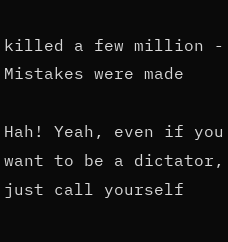killed a few million - Mistakes were made

Hah! Yeah, even if you want to be a dictator, just call yourself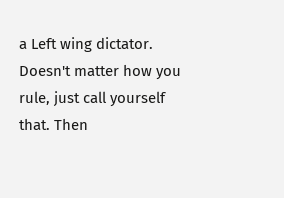a Left wing dictator. Doesn't matter how you rule, just call yourself that. Then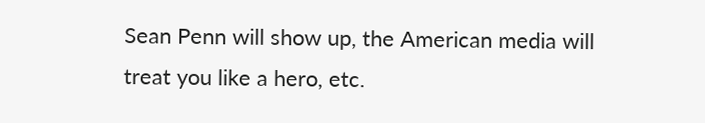Sean Penn will show up, the American media will treat you like a hero, etc.